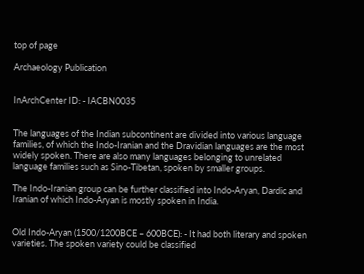top of page

Archaeology Publication


InArchCenter ID: - IACBN0035


The languages of the Indian subcontinent are divided into various language families, of which the Indo-Iranian and the Dravidian languages are the most widely spoken. There are also many languages belonging to unrelated language families such as Sino-Tibetan, spoken by smaller groups.

The Indo-Iranian group can be further classified into Indo-Aryan, Dardic and Iranian of which Indo-Aryan is mostly spoken in India.


Old Indo-Aryan (1500/1200BCE – 600BCE): - It had both literary and spoken varieties. The spoken variety could be classified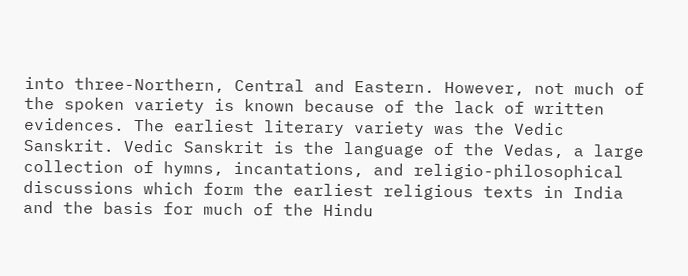into three-Northern, Central and Eastern. However, not much of the spoken variety is known because of the lack of written evidences. The earliest literary variety was the Vedic Sanskrit. Vedic Sanskrit is the language of the Vedas, a large collection of hymns, incantations, and religio-philosophical discussions which form the earliest religious texts in India and the basis for much of the Hindu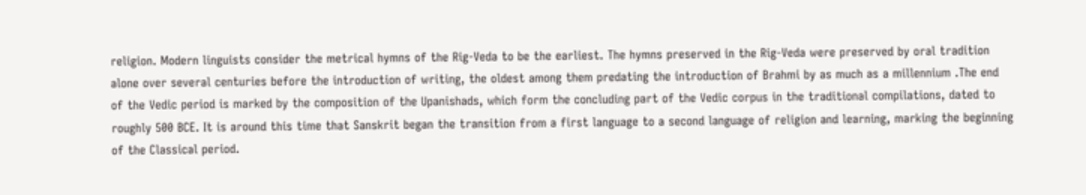religion. Modern linguists consider the metrical hymns of the Rig-Veda to be the earliest. The hymns preserved in the Rig-Veda were preserved by oral tradition alone over several centuries before the introduction of writing, the oldest among them predating the introduction of Brahmi by as much as a millennium .The end of the Vedic period is marked by the composition of the Upanishads, which form the concluding part of the Vedic corpus in the traditional compilations, dated to roughly 500 BCE. It is around this time that Sanskrit began the transition from a first language to a second language of religion and learning, marking the beginning of the Classical period.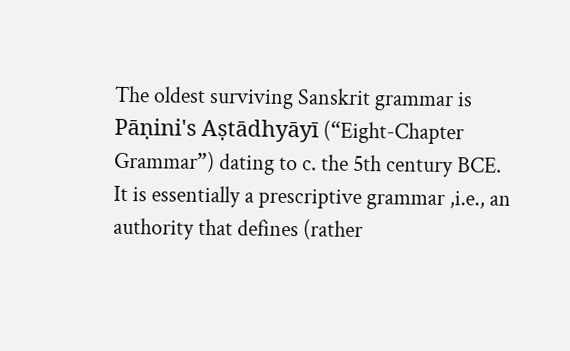The oldest surviving Sanskrit grammar is Pāṇini's Aṣtādhyāyī (“Eight-Chapter Grammar”) dating to c. the 5th century BCE. It is essentially a prescriptive grammar ,i.e., an authority that defines (rather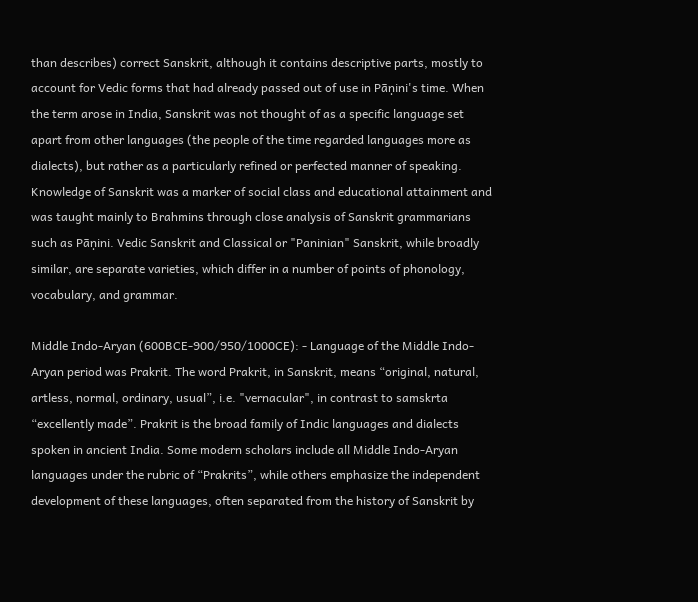than describes) correct Sanskrit, although it contains descriptive parts, mostly to account for Vedic forms that had already passed out of use in Pāṇini's time. When the term arose in India, Sanskrit was not thought of as a specific language set apart from other languages (the people of the time regarded languages more as dialects), but rather as a particularly refined or perfected manner of speaking. Knowledge of Sanskrit was a marker of social class and educational attainment and was taught mainly to Brahmins through close analysis of Sanskrit grammarians such as Pāṇini. Vedic Sanskrit and Classical or "Paninian" Sanskrit, while broadly similar, are separate varieties, which differ in a number of points of phonology, vocabulary, and grammar.

Middle Indo-Aryan (600BCE-900/950/1000CE): - Language of the Middle Indo-Aryan period was Prakrit. The word Prakrit, in Sanskrit, means “original, natural, artless, normal, ordinary, usual”, i.e. "vernacular", in contrast to samskrta “excellently made”. Prakrit is the broad family of Indic languages and dialects spoken in ancient India. Some modern scholars include all Middle Indo-Aryan languages under the rubric of “Prakrits”, while others emphasize the independent development of these languages, often separated from the history of Sanskrit by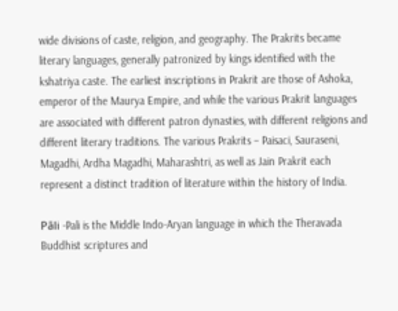wide divisions of caste, religion, and geography. The Prakrits became literary languages, generally patronized by kings identified with the kshatriya caste. The earliest inscriptions in Prakrit are those of Ashoka, emperor of the Maurya Empire, and while the various Prakrit languages are associated with different patron dynasties, with different religions and different literary traditions. The various Prakrits – Paisaci, Sauraseni, Magadhi, Ardha Magadhi, Maharashtri, as well as Jain Prakrit each represent a distinct tradition of literature within the history of India.

Pāli -Pali is the Middle Indo-Aryan language in which the Theravada Buddhist scriptures and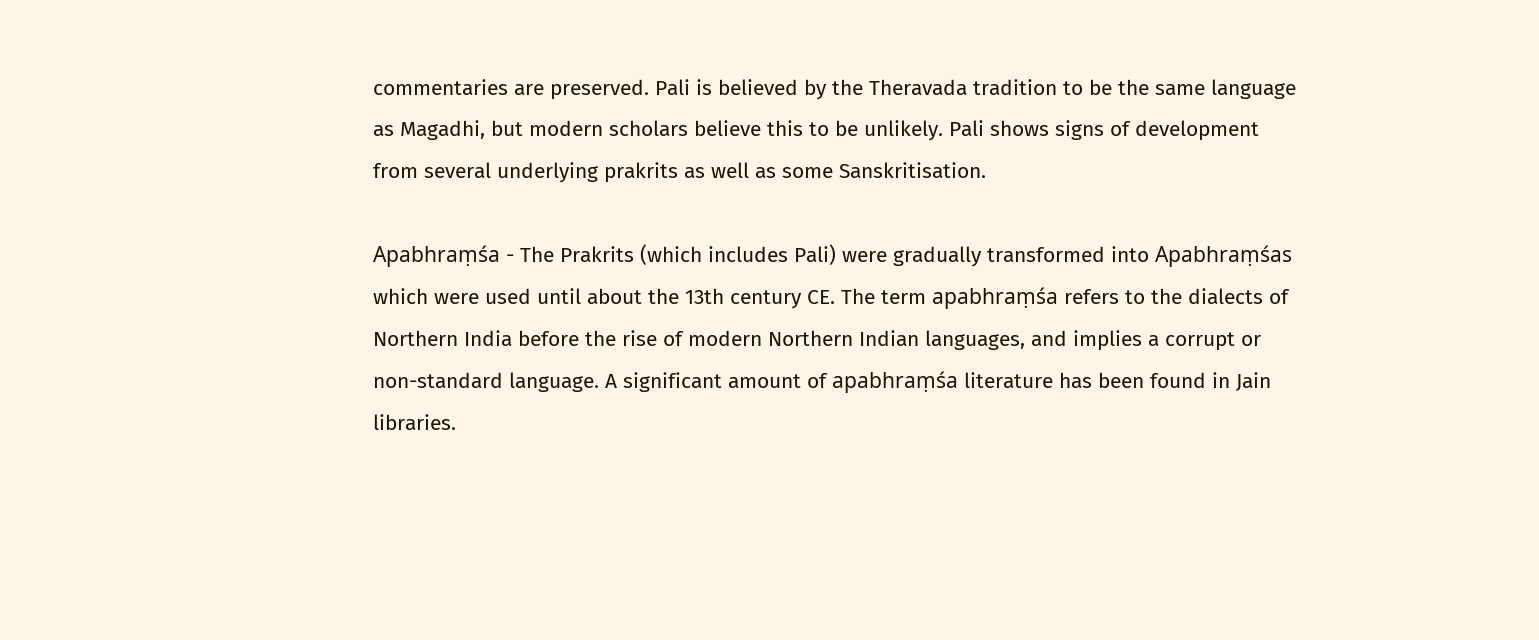commentaries are preserved. Pali is believed by the Theravada tradition to be the same language as Magadhi, but modern scholars believe this to be unlikely. Pali shows signs of development from several underlying prakrits as well as some Sanskritisation.

Apabhraṃśa - The Prakrits (which includes Pali) were gradually transformed into Apabhraṃśas which were used until about the 13th century CE. The term apabhraṃśa refers to the dialects of Northern India before the rise of modern Northern Indian languages, and implies a corrupt or non-standard language. A significant amount of apabhraṃśa literature has been found in Jain libraries.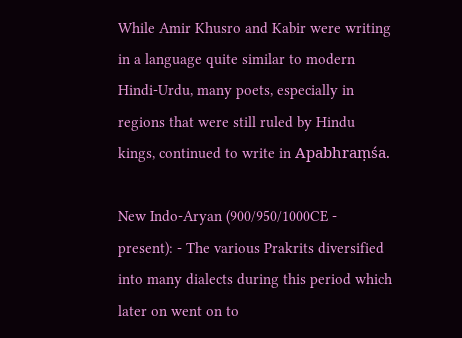While Amir Khusro and Kabir were writing in a language quite similar to modern Hindi-Urdu, many poets, especially in regions that were still ruled by Hindu kings, continued to write in Apabhraṃśa.

New Indo-Aryan (900/950/1000CE - present): - The various Prakrits diversified into many dialects during this period which later on went on to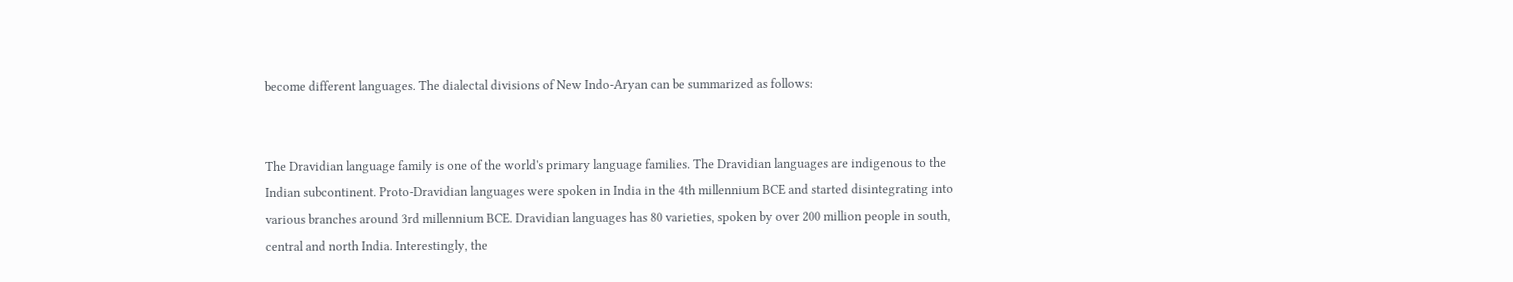become different languages. The dialectal divisions of New Indo-Aryan can be summarized as follows:


The Dravidian language family is one of the world's primary language families. The Dravidian languages are indigenous to the Indian subcontinent. Proto-Dravidian languages were spoken in India in the 4th millennium BCE and started disintegrating into various branches around 3rd millennium BCE. Dravidian languages has 80 varieties, spoken by over 200 million people in south, central and north India. Interestingly, the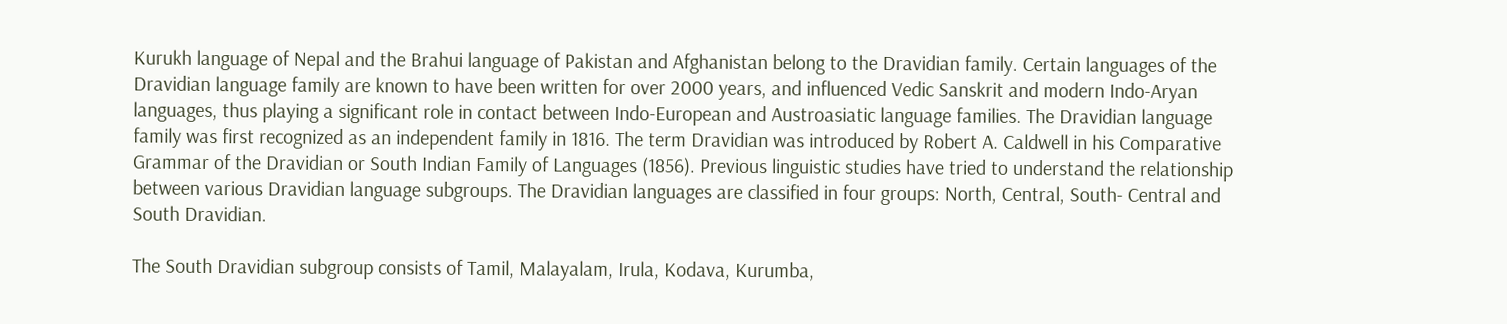Kurukh language of Nepal and the Brahui language of Pakistan and Afghanistan belong to the Dravidian family. Certain languages of the Dravidian language family are known to have been written for over 2000 years, and influenced Vedic Sanskrit and modern Indo-Aryan languages, thus playing a significant role in contact between Indo-European and Austroasiatic language families. The Dravidian language family was first recognized as an independent family in 1816. The term Dravidian was introduced by Robert A. Caldwell in his Comparative Grammar of the Dravidian or South Indian Family of Languages (1856). Previous linguistic studies have tried to understand the relationship between various Dravidian language subgroups. The Dravidian languages are classified in four groups: North, Central, South- Central and South Dravidian.

The South Dravidian subgroup consists of Tamil, Malayalam, Irula, Kodava, Kurumba,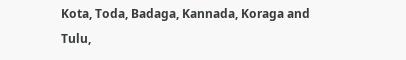Kota, Toda, Badaga, Kannada, Koraga and Tulu,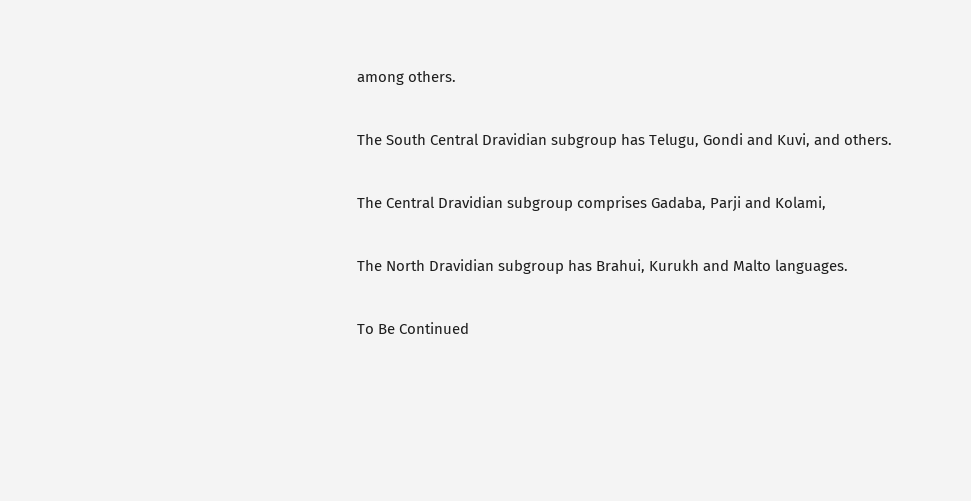among others.

The South Central Dravidian subgroup has Telugu, Gondi and Kuvi, and others.

The Central Dravidian subgroup comprises Gadaba, Parji and Kolami,

The North Dravidian subgroup has Brahui, Kurukh and Malto languages.

To Be Continued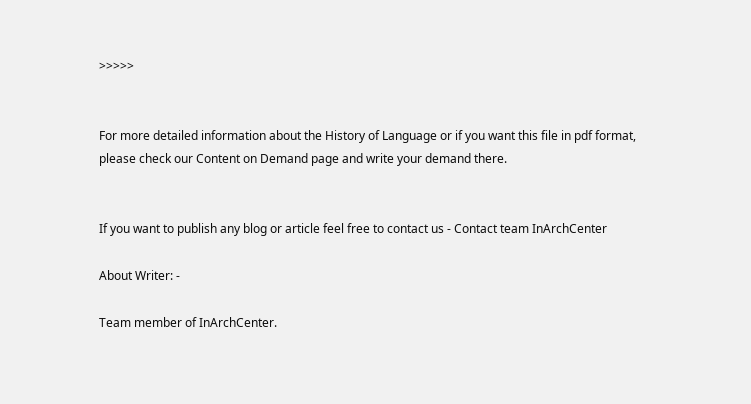>>>>>


For more detailed information about the History of Language or if you want this file in pdf format, please check our Content on Demand page and write your demand there.


If you want to publish any blog or article feel free to contact us - Contact team InArchCenter

About Writer: -

Team member of InArchCenter.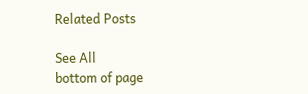Related Posts

See All
bottom of page